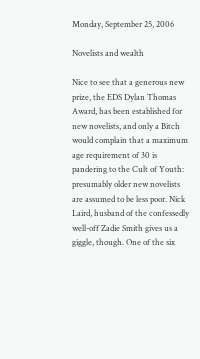Monday, September 25, 2006

Novelists and wealth

Nice to see that a generous new prize, the EDS Dylan Thomas Award, has been established for new novelists, and only a Bitch would complain that a maximum age requirement of 30 is pandering to the Cult of Youth: presumably older new novelists are assumed to be less poor. Nick Laird, husband of the confessedly well-off Zadie Smith gives us a giggle, though. One of the six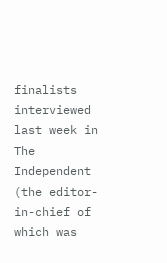finalists interviewed last week in The Independent (the editor-in-chief of which was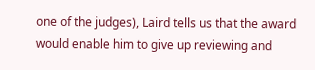one of the judges), Laird tells us that the award would enable him to give up reviewing and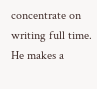concentrate on writing full time. He makes a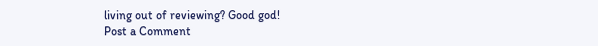living out of reviewing? Good god!
Post a Comment